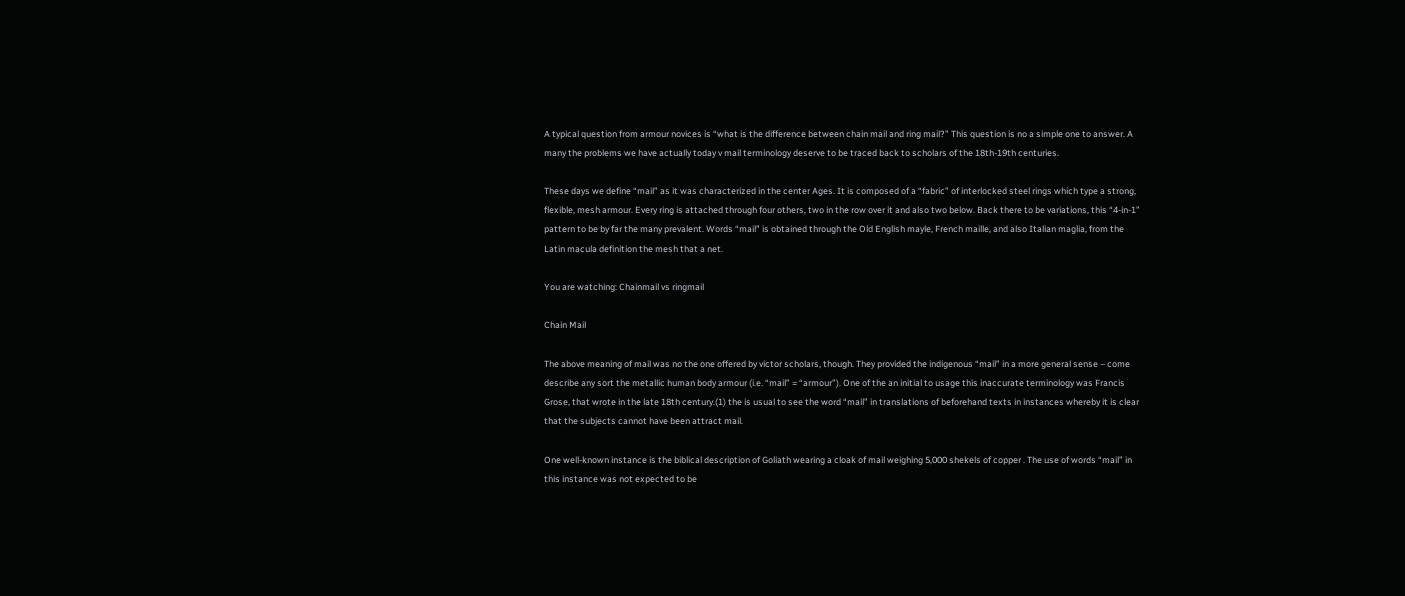A typical question from armour novices is “what is the difference between chain mail and ring mail?” This question is no a simple one to answer. A many the problems we have actually today v mail terminology deserve to be traced back to scholars of the 18th-19th centuries.

These days we define “mail” as it was characterized in the center Ages. It is composed of a “fabric” of interlocked steel rings which type a strong, flexible, mesh armour. Every ring is attached through four others, two in the row over it and also two below. Back there to be variations, this “4-in-1” pattern to be by far the many prevalent. Words “mail” is obtained through the Old English mayle, French maille, and also Italian maglia, from the Latin macula definition the mesh that a net.

You are watching: Chainmail vs ringmail

Chain Mail

The above meaning of mail was no the one offered by victor scholars, though. They provided the indigenous “mail” in a more general sense – come describe any sort the metallic human body armour (i.e. “mail” = “armour”). One of the an initial to usage this inaccurate terminology was Francis Grose, that wrote in the late 18th century.(1) the is usual to see the word “mail” in translations of beforehand texts in instances whereby it is clear that the subjects cannot have been attract mail.

One well-known instance is the biblical description of Goliath wearing a cloak of mail weighing 5,000 shekels of copper . The use of words “mail” in this instance was not expected to be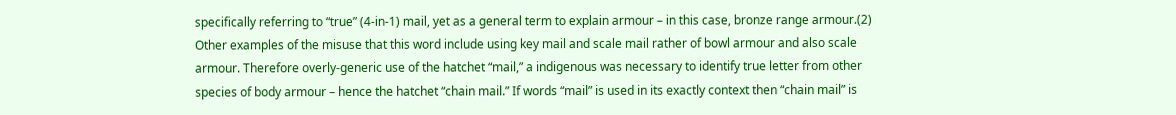specifically referring to “true” (4-in-1) mail, yet as a general term to explain armour – in this case, bronze range armour.(2) Other examples of the misuse that this word include using key mail and scale mail rather of bowl armour and also scale armour. Therefore overly-generic use of the hatchet “mail,” a indigenous was necessary to identify true letter from other species of body armour – hence the hatchet “chain mail.” If words “mail” is used in its exactly context then “chain mail” is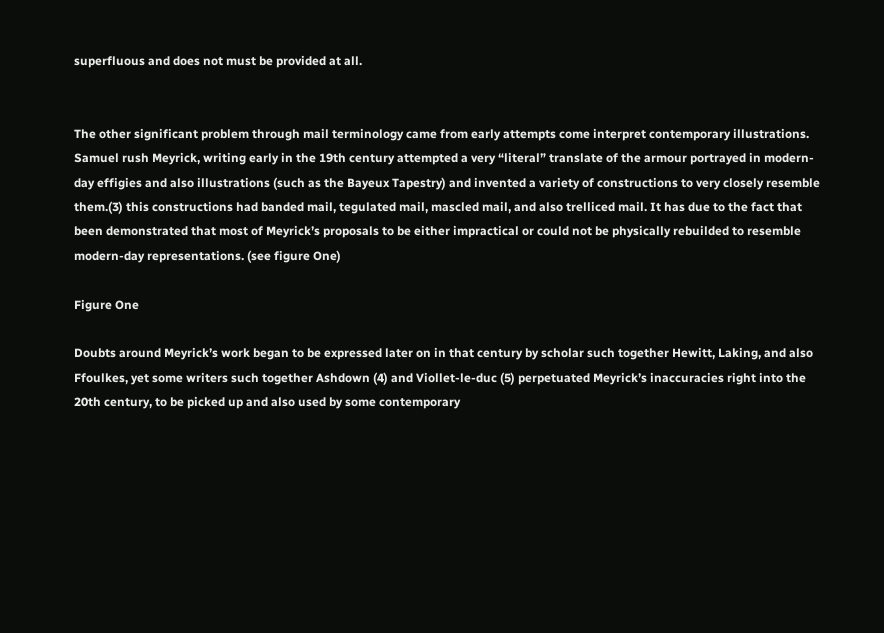superfluous and does not must be provided at all.


The other significant problem through mail terminology came from early attempts come interpret contemporary illustrations. Samuel rush Meyrick, writing early in the 19th century attempted a very “literal” translate of the armour portrayed in modern-day effigies and also illustrations (such as the Bayeux Tapestry) and invented a variety of constructions to very closely resemble them.(3) this constructions had banded mail, tegulated mail, mascled mail, and also trelliced mail. It has due to the fact that been demonstrated that most of Meyrick’s proposals to be either impractical or could not be physically rebuilded to resemble modern-day representations. (see figure One)

Figure One

Doubts around Meyrick’s work began to be expressed later on in that century by scholar such together Hewitt, Laking, and also Ffoulkes, yet some writers such together Ashdown (4) and Viollet-le-duc (5) perpetuated Meyrick’s inaccuracies right into the 20th century, to be picked up and also used by some contemporary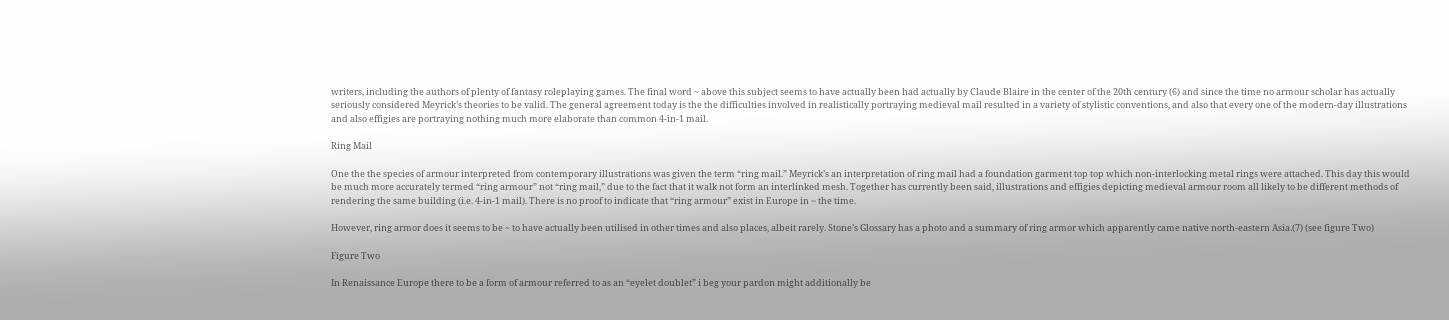writers, including the authors of plenty of fantasy roleplaying games. The final word ~ above this subject seems to have actually been had actually by Claude Blaire in the center of the 20th century (6) and since the time no armour scholar has actually seriously considered Meyrick’s theories to be valid. The general agreement today is the the difficulties involved in realistically portraying medieval mail resulted in a variety of stylistic conventions, and also that every one of the modern-day illustrations and also effigies are portraying nothing much more elaborate than common 4-in-1 mail.

Ring Mail

One the the species of armour interpreted from contemporary illustrations was given the term “ring mail.” Meyrick’s an interpretation of ring mail had a foundation garment top top which non-interlocking metal rings were attached. This day this would be much more accurately termed “ring armour” not “ring mail,” due to the fact that it walk not form an interlinked mesh. Together has currently been said, illustrations and effigies depicting medieval armour room all likely to be different methods of rendering the same building (i.e. 4-in-1 mail). There is no proof to indicate that “ring armour” exist in Europe in ~ the time.

However, ring armor does it seems to be ~ to have actually been utilised in other times and also places, albeit rarely. Stone’s Glossary has a photo and a summary of ring armor which apparently came native north-eastern Asia.(7) (see figure Two)

Figure Two

In Renaissance Europe there to be a form of armour referred to as an “eyelet doublet” i beg your pardon might additionally be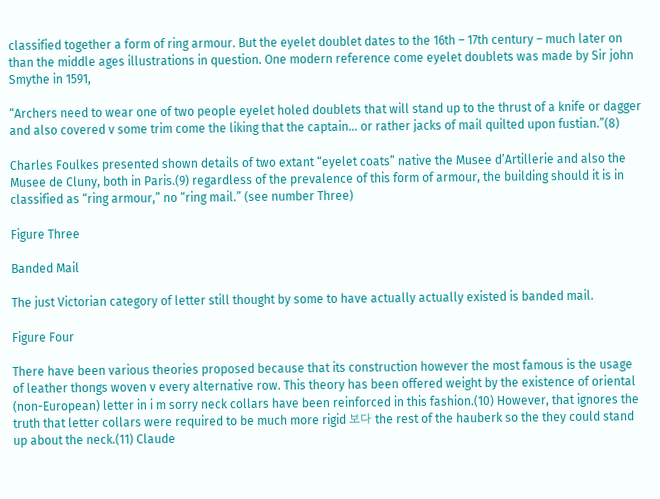classified together a form of ring armour. But the eyelet doublet dates to the 16th – 17th century – much later on than the middle ages illustrations in question. One modern reference come eyelet doublets was made by Sir john Smythe in 1591,

“Archers need to wear one of two people eyelet holed doublets that will stand up to the thrust of a knife or dagger and also covered v some trim come the liking that the captain… or rather jacks of mail quilted upon fustian.”(8)

Charles Foulkes presented shown details of two extant “eyelet coats” native the Musee d’Artillerie and also the Musee de Cluny, both in Paris.(9) regardless of the prevalence of this form of armour, the building should it is in classified as “ring armour,” no “ring mail.” (see number Three)

Figure Three

Banded Mail

The just Victorian category of letter still thought by some to have actually actually existed is banded mail.

Figure Four

There have been various theories proposed because that its construction however the most famous is the usage of leather thongs woven v every alternative row. This theory has been offered weight by the existence of oriental (non-European) letter in i m sorry neck collars have been reinforced in this fashion.(10) However, that ignores the truth that letter collars were required to be much more rigid 보다 the rest of the hauberk so the they could stand up about the neck.(11) Claude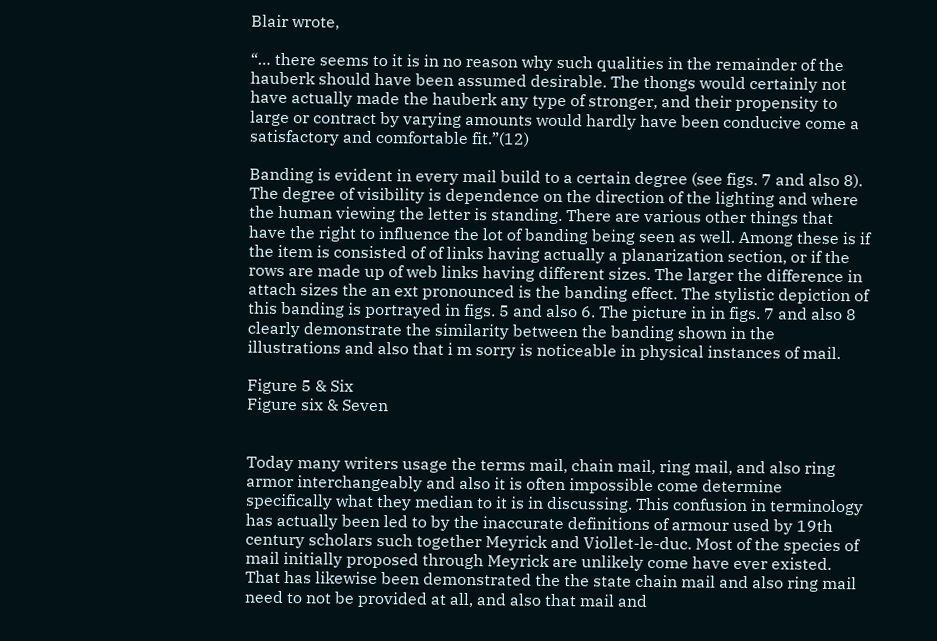Blair wrote,

“… there seems to it is in no reason why such qualities in the remainder of the hauberk should have been assumed desirable. The thongs would certainly not have actually made the hauberk any type of stronger, and their propensity to large or contract by varying amounts would hardly have been conducive come a satisfactory and comfortable fit.”(12)

Banding is evident in every mail build to a certain degree (see figs. 7 and also 8). The degree of visibility is dependence on the direction of the lighting and where the human viewing the letter is standing. There are various other things that have the right to influence the lot of banding being seen as well. Among these is if the item is consisted of of links having actually a planarization section, or if the rows are made up of web links having different sizes. The larger the difference in attach sizes the an ext pronounced is the banding effect. The stylistic depiction of this banding is portrayed in figs. 5 and also 6. The picture in in figs. 7 and also 8 clearly demonstrate the similarity between the banding shown in the illustrations and also that i m sorry is noticeable in physical instances of mail.

Figure 5 & Six
Figure six & Seven


Today many writers usage the terms mail, chain mail, ring mail, and also ring armor interchangeably and also it is often impossible come determine specifically what they median to it is in discussing. This confusion in terminology has actually been led to by the inaccurate definitions of armour used by 19th century scholars such together Meyrick and Viollet-le-duc. Most of the species of mail initially proposed through Meyrick are unlikely come have ever existed. That has likewise been demonstrated the the state chain mail and also ring mail need to not be provided at all, and also that mail and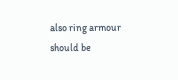also ring armour should be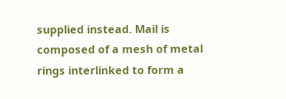supplied instead. Mail is composed of a mesh of metal rings interlinked to form a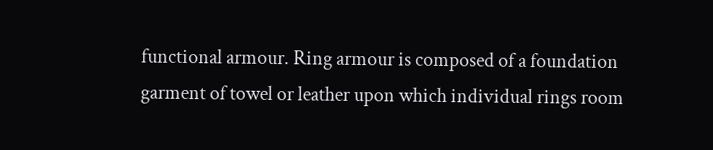functional armour. Ring armour is composed of a foundation garment of towel or leather upon which individual rings room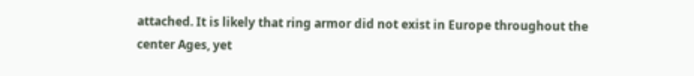attached. It is likely that ring armor did not exist in Europe throughout the center Ages, yet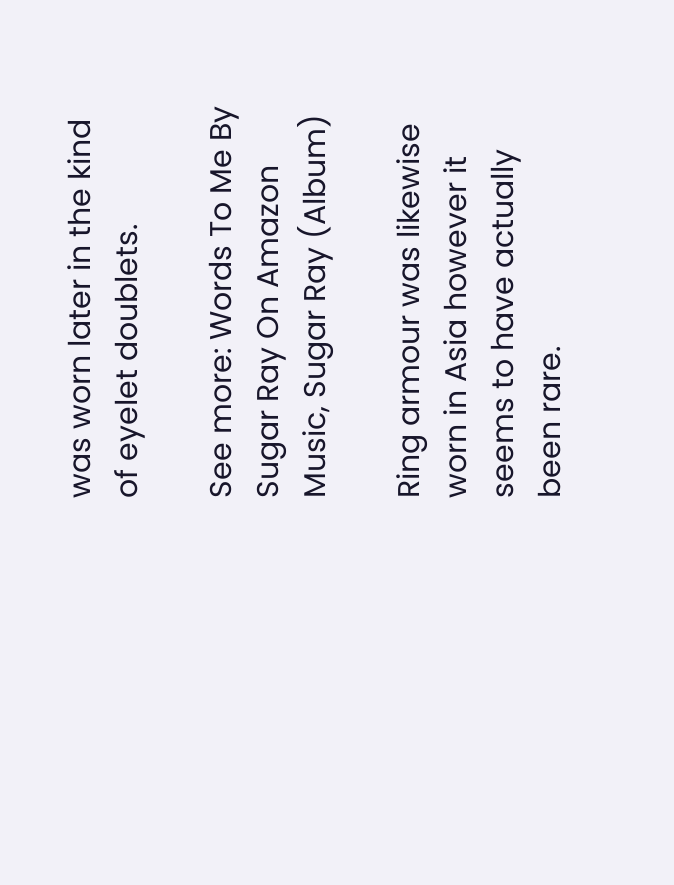was worn later in the kind of eyelet doublets.

See more: Words To Me By Sugar Ray On Amazon Music, Sugar Ray (Album)

Ring armour was likewise worn in Asia however it seems to have actually been rare.